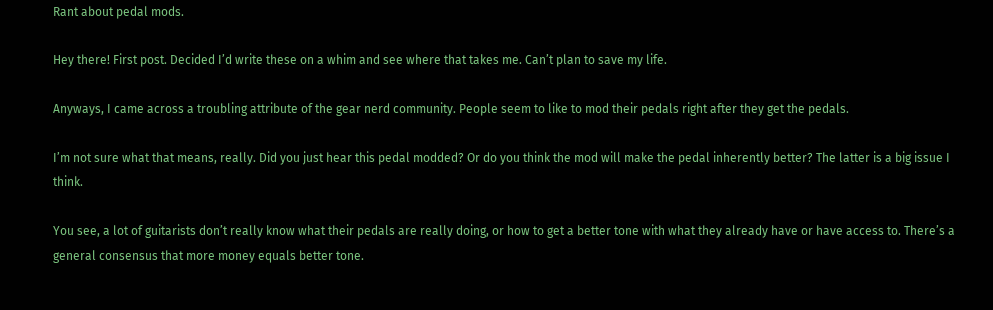Rant about pedal mods.

Hey there! First post. Decided I’d write these on a whim and see where that takes me. Can’t plan to save my life.

Anyways, I came across a troubling attribute of the gear nerd community. People seem to like to mod their pedals right after they get the pedals.

I’m not sure what that means, really. Did you just hear this pedal modded? Or do you think the mod will make the pedal inherently better? The latter is a big issue I think.

You see, a lot of guitarists don’t really know what their pedals are really doing, or how to get a better tone with what they already have or have access to. There’s a general consensus that more money equals better tone.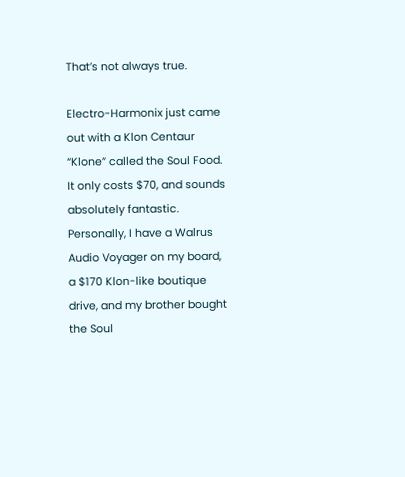That’s not always true.

Electro-Harmonix just came out with a Klon Centaur “Klone” called the Soul Food. It only costs $70, and sounds absolutely fantastic. Personally, I have a Walrus Audio Voyager on my board, a $170 Klon-like boutique drive, and my brother bought the Soul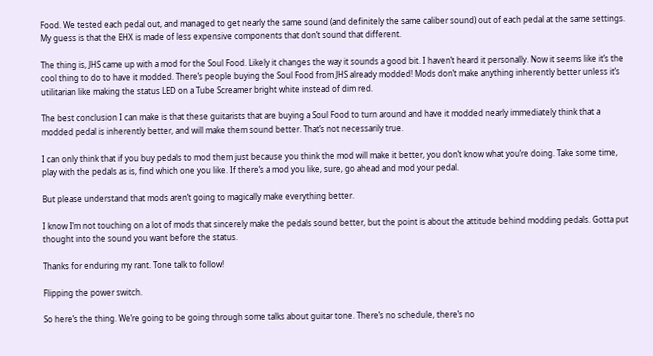Food. We tested each pedal out, and managed to get nearly the same sound (and definitely the same caliber sound) out of each pedal at the same settings. My guess is that the EHX is made of less expensive components that don’t sound that different.

The thing is, JHS came up with a mod for the Soul Food. Likely it changes the way it sounds a good bit. I haven’t heard it personally. Now it seems like it’s the cool thing to do to have it modded. There’s people buying the Soul Food from JHS already modded! Mods don’t make anything inherently better unless it’s utilitarian like making the status LED on a Tube Screamer bright white instead of dim red.

The best conclusion I can make is that these guitarists that are buying a Soul Food to turn around and have it modded nearly immediately think that a modded pedal is inherently better, and will make them sound better. That’s not necessarily true.

I can only think that if you buy pedals to mod them just because you think the mod will make it better, you don’t know what you’re doing. Take some time, play with the pedals as is, find which one you like. If there’s a mod you like, sure, go ahead and mod your pedal.

But please understand that mods aren’t going to magically make everything better.

I know I’m not touching on a lot of mods that sincerely make the pedals sound better, but the point is about the attitude behind modding pedals. Gotta put thought into the sound you want before the status.

Thanks for enduring my rant. Tone talk to follow!

Flipping the power switch.

So here’s the thing. We’re going to be going through some talks about guitar tone. There’s no schedule, there’s no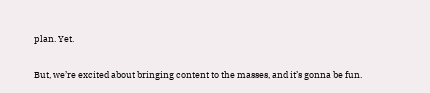plan. Yet.

But, we’re excited about bringing content to the masses, and it’s gonna be fun.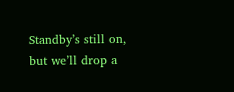Standby’s still on, but we’ll drop a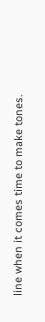line when it comes time to make tones.